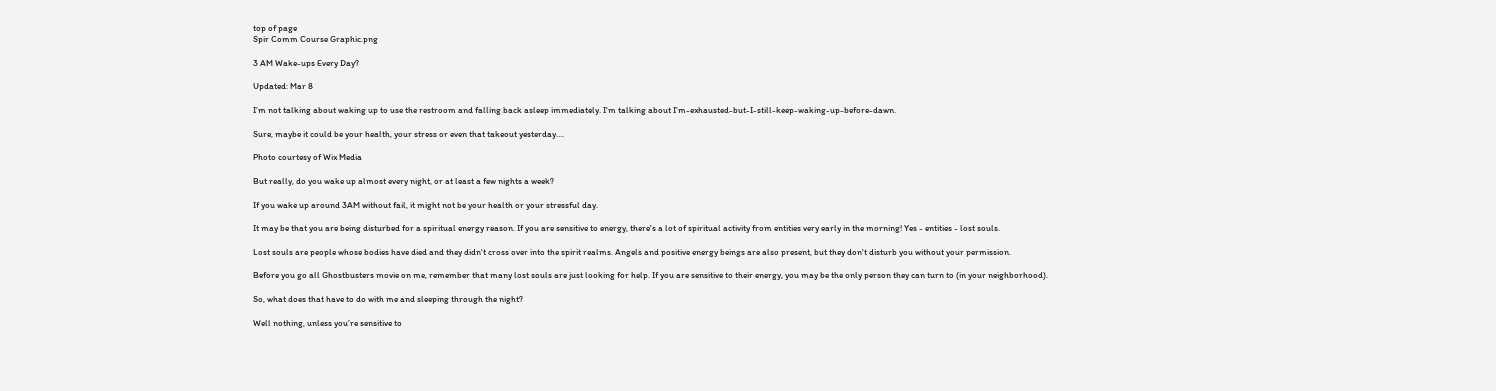top of page
Spir Comm Course Graphic.png

3 AM Wake-ups Every Day?

Updated: Mar 8

I’m not talking about waking up to use the restroom and falling back asleep immediately. I'm talking about I’m-exhausted-but-I-still-keep-waking-up-before-dawn.

Sure, maybe it could be your health, your stress or even that takeout yesterday….

Photo courtesy of Wix Media

But really, do you wake up almost every night, or at least a few nights a week?

If you wake up around 3AM without fail, it might not be your health or your stressful day.

It may be that you are being disturbed for a spiritual energy reason. If you are sensitive to energy, there's a lot of spiritual activity from entities very early in the morning! Yes - entities - lost souls.

Lost souls are people whose bodies have died and they didn't cross over into the spirit realms. Angels and positive energy beings are also present, but they don't disturb you without your permission.

Before you go all Ghostbusters movie on me, remember that many lost souls are just looking for help. If you are sensitive to their energy, you may be the only person they can turn to (in your neighborhood).

So, what does that have to do with me and sleeping through the night?

Well nothing, unless you’re sensitive to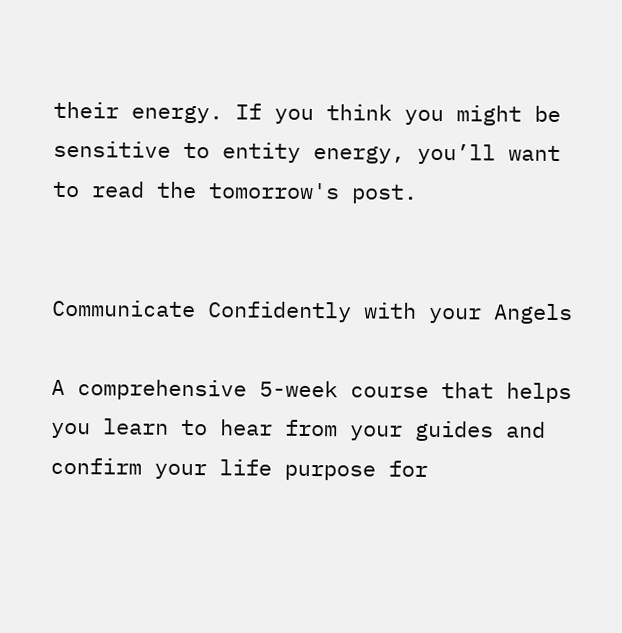their energy. If you think you might be sensitive to entity energy, you’ll want to read the tomorrow's post.


Communicate Confidently with your Angels

A comprehensive 5-week course that helps you learn to hear from your guides and confirm your life purpose for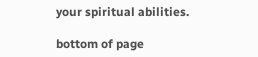your spiritual abilities.

bottom of page